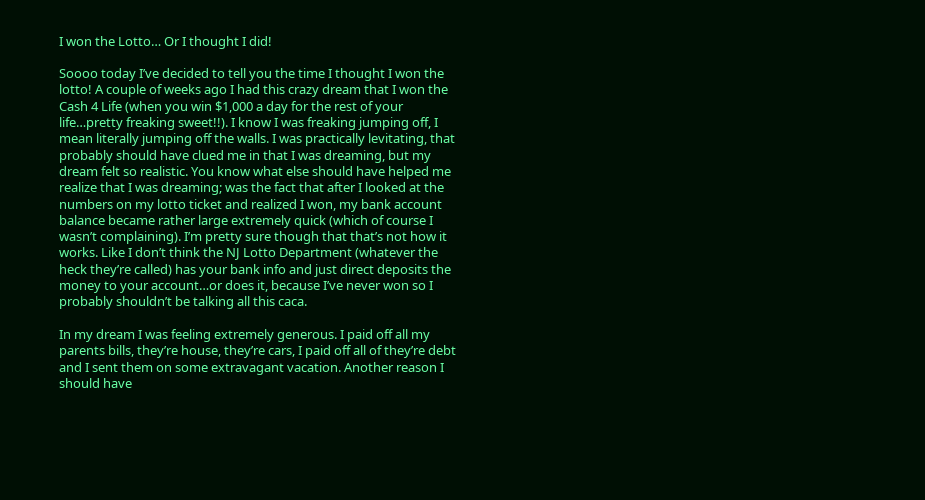I won the Lotto… Or I thought I did!

Soooo today I’ve decided to tell you the time I thought I won the lotto! A couple of weeks ago I had this crazy dream that I won the Cash 4 Life (when you win $1,000 a day for the rest of your life…pretty freaking sweet!!). I know I was freaking jumping off, I mean literally jumping off the walls. I was practically levitating, that probably should have clued me in that I was dreaming, but my dream felt so realistic. You know what else should have helped me realize that I was dreaming; was the fact that after I looked at the numbers on my lotto ticket and realized I won, my bank account balance became rather large extremely quick (which of course I wasn’t complaining). I’m pretty sure though that that’s not how it works. Like I don’t think the NJ Lotto Department (whatever the heck they’re called) has your bank info and just direct deposits the money to your account…or does it, because I’ve never won so I probably shouldn’t be talking all this caca.

In my dream I was feeling extremely generous. I paid off all my parents bills, they’re house, they’re cars, I paid off all of they’re debt and I sent them on some extravagant vacation. Another reason I should have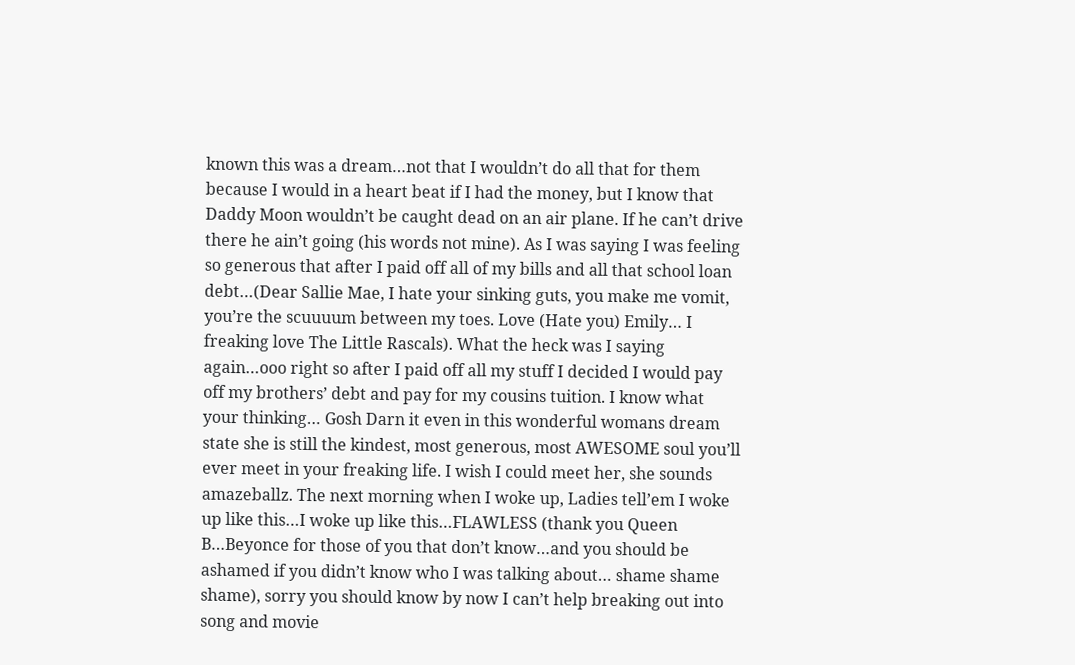known this was a dream…not that I wouldn’t do all that for them because I would in a heart beat if I had the money, but I know that Daddy Moon wouldn’t be caught dead on an air plane. If he can’t drive there he ain’t going (his words not mine). As I was saying I was feeling so generous that after I paid off all of my bills and all that school loan debt…(Dear Sallie Mae, I hate your sinking guts, you make me vomit, you’re the scuuuum between my toes. Love (Hate you) Emily… I freaking love The Little Rascals). What the heck was I saying again…ooo right so after I paid off all my stuff I decided I would pay off my brothers’ debt and pay for my cousins tuition. I know what your thinking… Gosh Darn it even in this wonderful womans dream state she is still the kindest, most generous, most AWESOME soul you’ll ever meet in your freaking life. I wish I could meet her, she sounds amazeballz. The next morning when I woke up, Ladies tell’em I woke up like this…I woke up like this…FLAWLESS (thank you Queen B…Beyonce for those of you that don’t know…and you should be ashamed if you didn’t know who I was talking about… shame shame shame), sorry you should know by now I can’t help breaking out into song and movie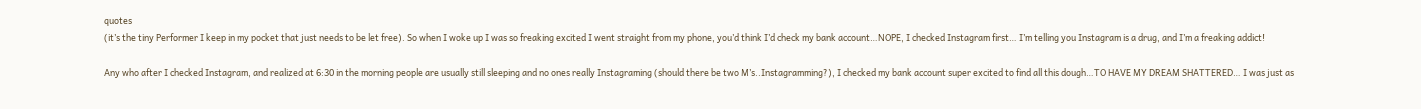quotes
(it’s the tiny Performer I keep in my pocket that just needs to be let free). So when I woke up I was so freaking excited I went straight from my phone, you’d think I’d check my bank account…NOPE, I checked Instagram first… I’m telling you Instagram is a drug, and I’m a freaking addict!

Any who after I checked Instagram, and realized at 6:30 in the morning people are usually still sleeping and no ones really Instagraming (should there be two M’s..Instagramming?), I checked my bank account super excited to find all this dough…TO HAVE MY DREAM SHATTERED… I was just as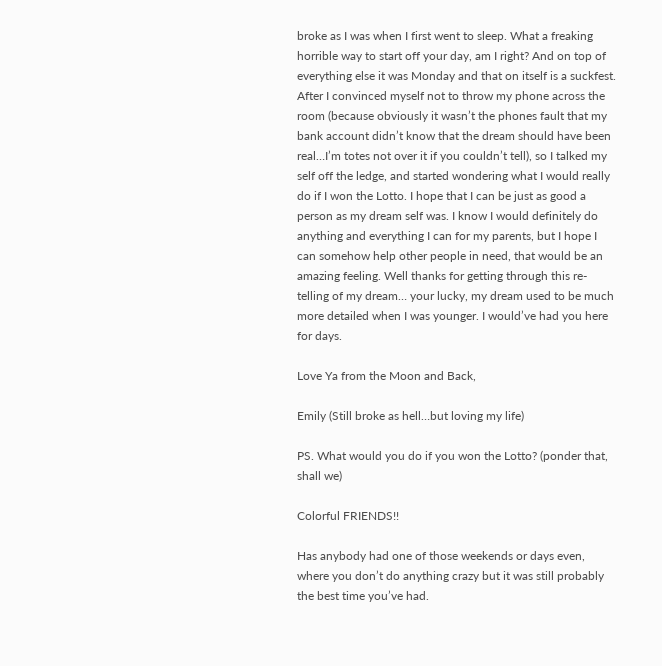broke as I was when I first went to sleep. What a freaking horrible way to start off your day, am I right? And on top of everything else it was Monday and that on itself is a suckfest. After I convinced myself not to throw my phone across the room (because obviously it wasn’t the phones fault that my bank account didn’t know that the dream should have been real…I’m totes not over it if you couldn’t tell), so I talked my self off the ledge, and started wondering what I would really do if I won the Lotto. I hope that I can be just as good a person as my dream self was. I know I would definitely do anything and everything I can for my parents, but I hope I can somehow help other people in need, that would be an amazing feeling. Well thanks for getting through this re-telling of my dream… your lucky, my dream used to be much more detailed when I was younger. I would’ve had you here for days.

Love Ya from the Moon and Back,

Emily (Still broke as hell…but loving my life)

PS. What would you do if you won the Lotto? (ponder that, shall we)

Colorful FRIENDS!!

Has anybody had one of those weekends or days even, where you don’t do anything crazy but it was still probably the best time you’ve had.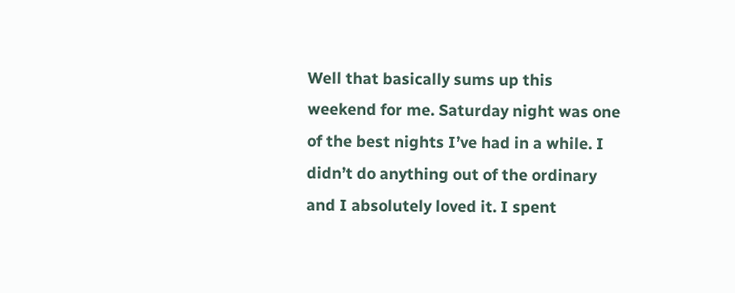Well that basically sums up this weekend for me. Saturday night was one of the best nights I’ve had in a while. I didn’t do anything out of the ordinary and I absolutely loved it. I spent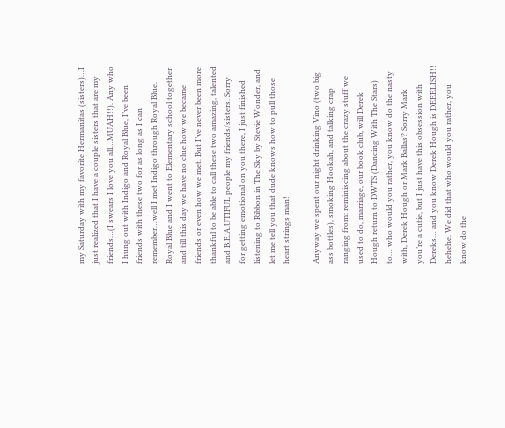my Saturday with my favorite Hermanitas (sisters)…I just realized that I have a couple sisters that are my friends…(I swears I love you all…MUAH!!). Any who I hung out with Indigo and Royal Blue, I’ve been friends with these two for as long as I can remember…well I met Indigo through Royal Blue. Royal Blue and I went to Elementary school together and till this day we have no clue how we became friends or even how we met. But I’ve never been more thankful to be able to call these two amazing, talented and B.E.A.UTIFUL people my friends/sisters. Sorry for getting emotional on you there, I just finished listening to Ribbon in The Sky by Stevie Wonder, and let me tell you that dude knows how to pull those heart strings man!

Anyway we spent our night drinking Vino (two big ass bottles), smoking Hookah, and talking crap ranging from: reminiscing about the crazy stuff we used to do, marriage, our book club, will Derek Hough return to DWTS (Dancing With The Stars) to… who would you rather, you know do the nasty with, Derek Hough or Mark Ballas? Sorry Mark you’re a cutie, but I just have this obsession with Dereks… and you know Derek Hough is DEEELISH!! hehehe. We did that who would you rather, you know do the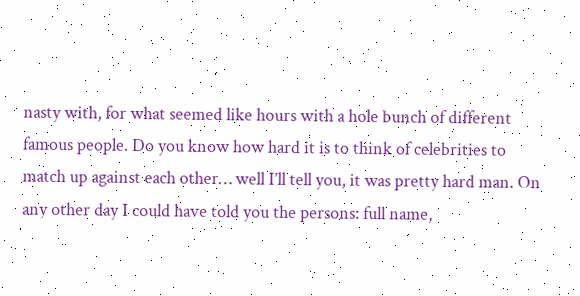nasty with, for what seemed like hours with a hole bunch of different famous people. Do you know how hard it is to think of celebrities to match up against each other… well I’ll tell you, it was pretty hard man. On any other day I could have told you the persons: full name,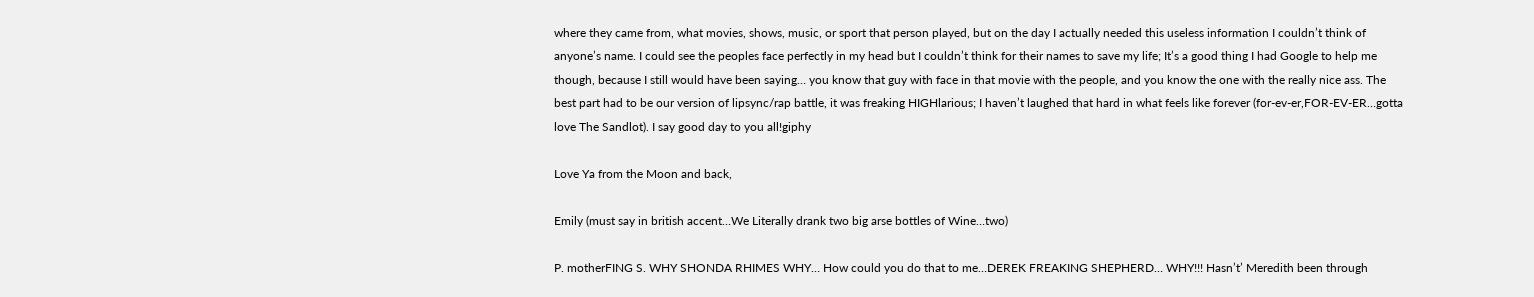where they came from, what movies, shows, music, or sport that person played, but on the day I actually needed this useless information I couldn’t think of anyone’s name. I could see the peoples face perfectly in my head but I couldn’t think for their names to save my life; It’s a good thing I had Google to help me though, because I still would have been saying… you know that guy with face in that movie with the people, and you know the one with the really nice ass. The best part had to be our version of lipsync/rap battle, it was freaking HIGHlarious; I haven’t laughed that hard in what feels like forever (for-ev-er,FOR-EV-ER…gotta love The Sandlot). I say good day to you all!giphy

Love Ya from the Moon and back,

Emily (must say in british accent…We Literally drank two big arse bottles of Wine…two)

P. motherFING S. WHY SHONDA RHIMES WHY… How could you do that to me…DEREK FREAKING SHEPHERD… WHY!!! Hasn’t’ Meredith been through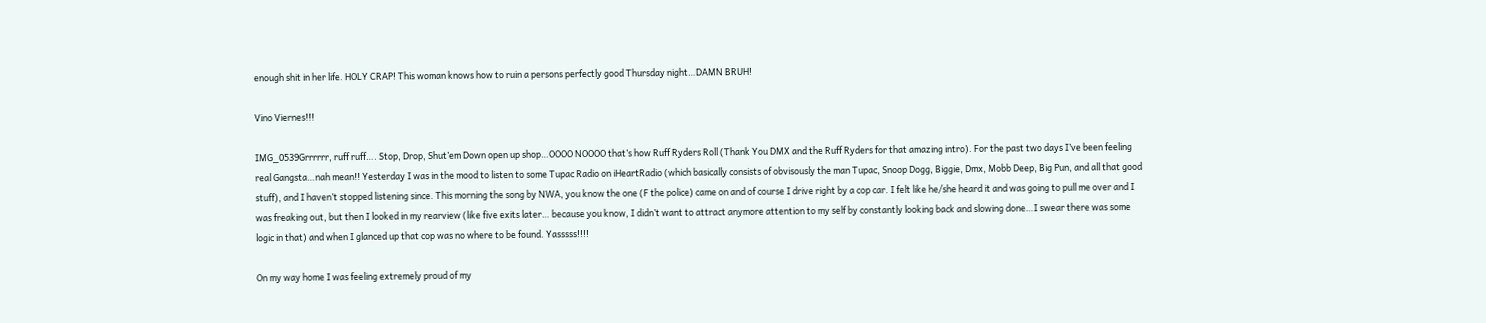enough shit in her life. HOLY CRAP! This woman knows how to ruin a persons perfectly good Thursday night…DAMN BRUH!

Vino Viernes!!!

IMG_0539Grrrrrr, ruff ruff…. Stop, Drop, Shut’em Down open up shop…OOOO NOOOO that’s how Ruff Ryders Roll (Thank You DMX and the Ruff Ryders for that amazing intro). For the past two days I’ve been feeling real Gangsta…nah mean!! Yesterday I was in the mood to listen to some Tupac Radio on iHeartRadio (which basically consists of obvisously the man Tupac, Snoop Dogg, Biggie, Dmx, Mobb Deep, Big Pun, and all that good stuff), and I haven’t stopped listening since. This morning the song by NWA, you know the one (F the police) came on and of course I drive right by a cop car. I felt like he/she heard it and was going to pull me over and I was freaking out, but then I looked in my rearview (like five exits later… because you know, I didn’t want to attract anymore attention to my self by constantly looking back and slowing done…I swear there was some logic in that) and when I glanced up that cop was no where to be found. Yasssss!!!!

On my way home I was feeling extremely proud of my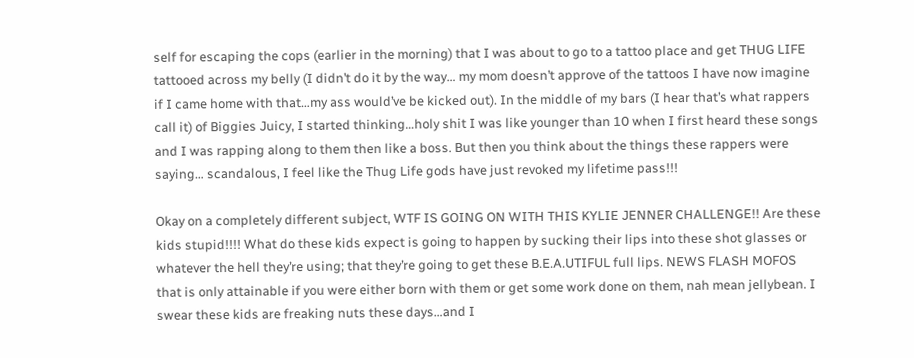self for escaping the cops (earlier in the morning) that I was about to go to a tattoo place and get THUG LIFE tattooed across my belly (I didn’t do it by the way… my mom doesn’t approve of the tattoos I have now imagine if I came home with that…my ass would’ve be kicked out). In the middle of my bars (I hear that’s what rappers call it) of Biggies Juicy, I started thinking…holy shit I was like younger than 10 when I first heard these songs and I was rapping along to them then like a boss. But then you think about the things these rappers were saying… scandalous, I feel like the Thug Life gods have just revoked my lifetime pass!!!

Okay on a completely different subject, WTF IS GOING ON WITH THIS KYLIE JENNER CHALLENGE!! Are these kids stupid!!!! What do these kids expect is going to happen by sucking their lips into these shot glasses or whatever the hell they’re using; that they’re going to get these B.E.A.UTIFUL full lips. NEWS FLASH MOFOS that is only attainable if you were either born with them or get some work done on them, nah mean jellybean. I swear these kids are freaking nuts these days…and I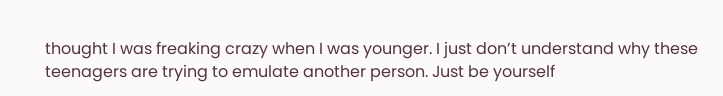thought I was freaking crazy when I was younger. I just don’t understand why these teenagers are trying to emulate another person. Just be yourself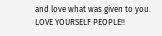and love what was given to you. LOVE YOURSELF PEOPLE!!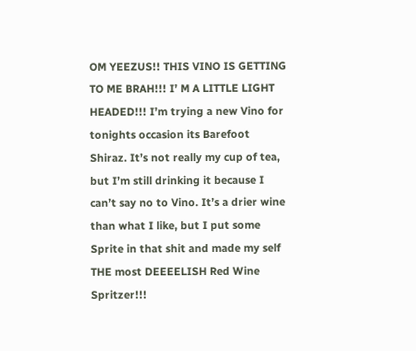OM YEEZUS!! THIS VINO IS GETTING TO ME BRAH!!! I’ M A LITTLE LIGHT HEADED!!! I’m trying a new Vino for tonights occasion its Barefoot Shiraz. It’s not really my cup of tea, but I’m still drinking it because I can’t say no to Vino. It’s a drier wine than what I like, but I put some Sprite in that shit and made my self THE most DEEEELISH Red Wine Spritzer!!!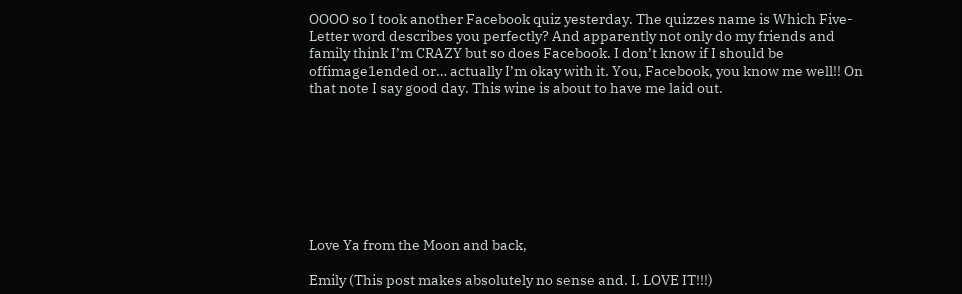OOOO so I took another Facebook quiz yesterday. The quizzes name is Which Five-Letter word describes you perfectly? And apparently not only do my friends and family think I’m CRAZY but so does Facebook. I don’t know if I should be offimage1ended or… actually I’m okay with it. You, Facebook, you know me well!! On that note I say good day. This wine is about to have me laid out.








Love Ya from the Moon and back,

Emily (This post makes absolutely no sense and. I. LOVE IT!!!)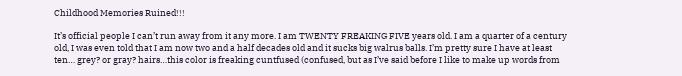Childhood Memories Ruined!!!

It’s official people I can’t run away from it any more. I am TWENTY FREAKING FIVE years old. I am a quarter of a century old, I was even told that I am now two and a half decades old and it sucks big walrus balls. I’m pretty sure I have at least ten… grey? or gray? hairs…this color is freaking cuntfused (confused, but as I’ve said before I like to make up words from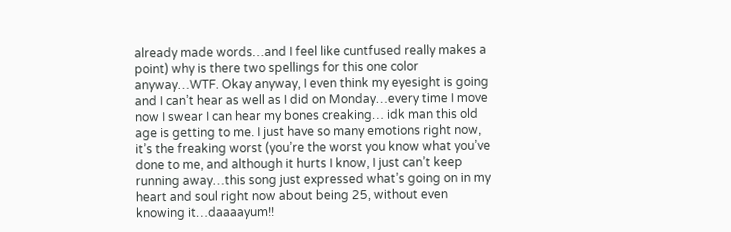already made words…and I feel like cuntfused really makes a point) why is there two spellings for this one color anyway…WTF. Okay anyway, I even think my eyesight is going and I can’t hear as well as I did on Monday…every time I move now I swear I can hear my bones creaking… idk man this old age is getting to me. I just have so many emotions right now, it’s the freaking worst (you’re the worst you know what you’ve done to me, and although it hurts I know, I just can’t keep running away…this song just expressed what’s going on in my heart and soul right now about being 25, without even knowing it…daaaayum!!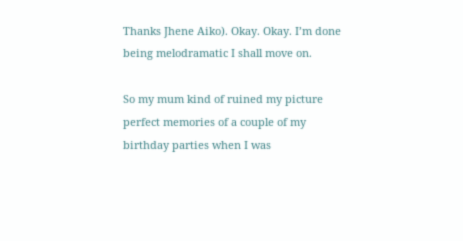Thanks Jhene Aiko). Okay. Okay. I’m done being melodramatic I shall move on.

So my mum kind of ruined my picture perfect memories of a couple of my birthday parties when I was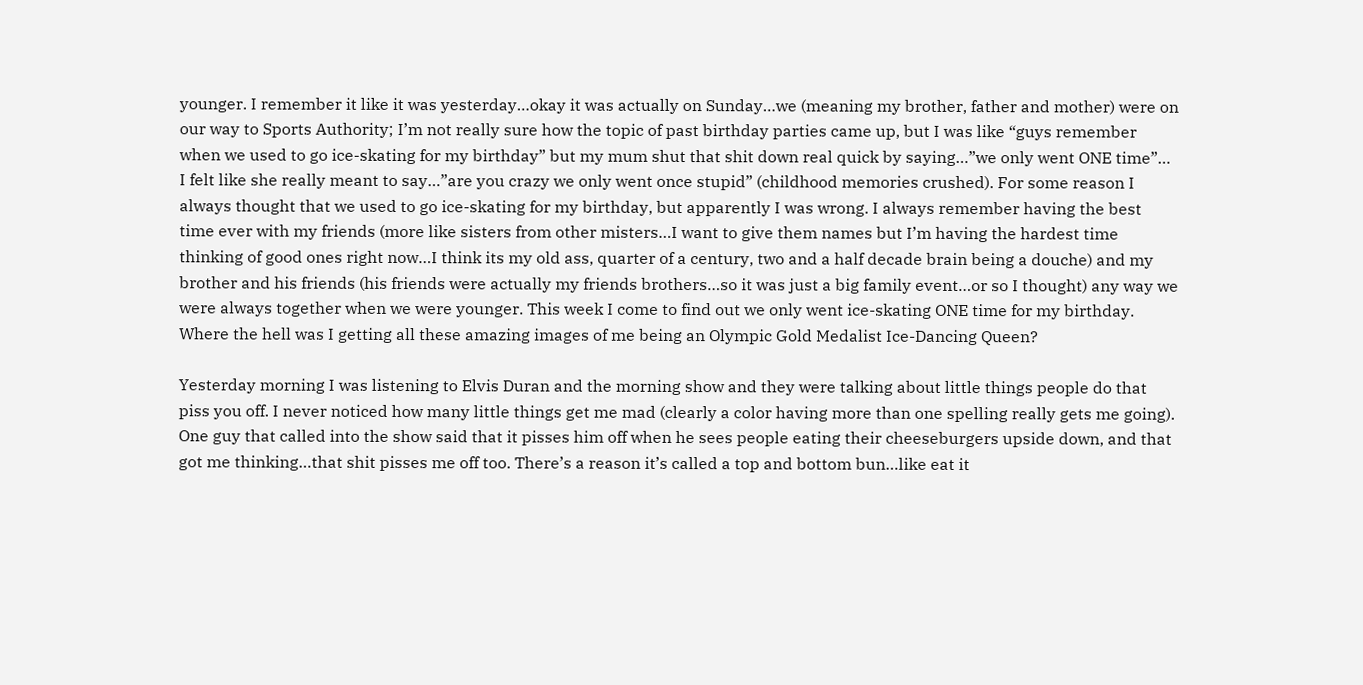younger. I remember it like it was yesterday…okay it was actually on Sunday…we (meaning my brother, father and mother) were on our way to Sports Authority; I’m not really sure how the topic of past birthday parties came up, but I was like “guys remember when we used to go ice-skating for my birthday” but my mum shut that shit down real quick by saying…”we only went ONE time”… I felt like she really meant to say…”are you crazy we only went once stupid” (childhood memories crushed). For some reason I always thought that we used to go ice-skating for my birthday, but apparently I was wrong. I always remember having the best time ever with my friends (more like sisters from other misters…I want to give them names but I’m having the hardest time thinking of good ones right now…I think its my old ass, quarter of a century, two and a half decade brain being a douche) and my brother and his friends (his friends were actually my friends brothers…so it was just a big family event…or so I thought) any way we were always together when we were younger. This week I come to find out we only went ice-skating ONE time for my birthday. Where the hell was I getting all these amazing images of me being an Olympic Gold Medalist Ice-Dancing Queen?

Yesterday morning I was listening to Elvis Duran and the morning show and they were talking about little things people do that piss you off. I never noticed how many little things get me mad (clearly a color having more than one spelling really gets me going). One guy that called into the show said that it pisses him off when he sees people eating their cheeseburgers upside down, and that got me thinking…that shit pisses me off too. There’s a reason it’s called a top and bottom bun…like eat it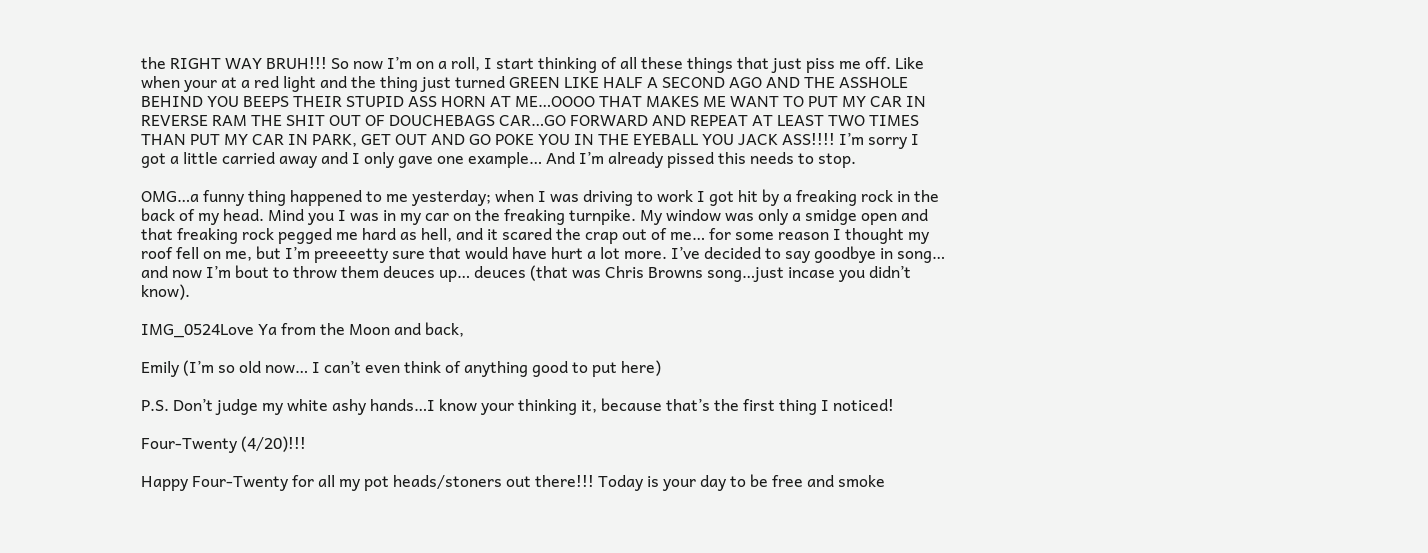the RIGHT WAY BRUH!!! So now I’m on a roll, I start thinking of all these things that just piss me off. Like when your at a red light and the thing just turned GREEN LIKE HALF A SECOND AGO AND THE ASSHOLE BEHIND YOU BEEPS THEIR STUPID ASS HORN AT ME…OOOO THAT MAKES ME WANT TO PUT MY CAR IN REVERSE RAM THE SHIT OUT OF DOUCHEBAGS CAR…GO FORWARD AND REPEAT AT LEAST TWO TIMES THAN PUT MY CAR IN PARK, GET OUT AND GO POKE YOU IN THE EYEBALL YOU JACK ASS!!!! I’m sorry I got a little carried away and I only gave one example… And I’m already pissed this needs to stop.

OMG…a funny thing happened to me yesterday; when I was driving to work I got hit by a freaking rock in the back of my head. Mind you I was in my car on the freaking turnpike. My window was only a smidge open and that freaking rock pegged me hard as hell, and it scared the crap out of me… for some reason I thought my roof fell on me, but I’m preeeetty sure that would have hurt a lot more. I’ve decided to say goodbye in song… and now I’m bout to throw them deuces up… deuces (that was Chris Browns song…just incase you didn’t know).

IMG_0524Love Ya from the Moon and back,

Emily (I’m so old now… I can’t even think of anything good to put here)

P.S. Don’t judge my white ashy hands…I know your thinking it, because that’s the first thing I noticed!

Four-Twenty (4/20)!!!

Happy Four-Twenty for all my pot heads/stoners out there!!! Today is your day to be free and smoke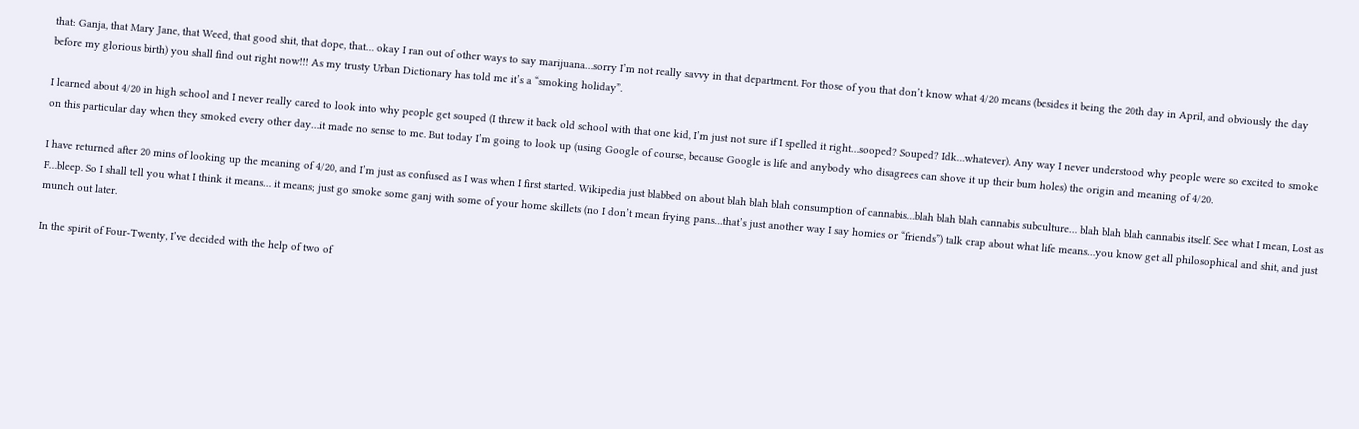that: Ganja, that Mary Jane, that Weed, that good shit, that dope, that… okay I ran out of other ways to say marijuana…sorry I’m not really savvy in that department. For those of you that don’t know what 4/20 means (besides it being the 20th day in April, and obviously the day before my glorious birth) you shall find out right now!!! As my trusty Urban Dictionary has told me it’s a “smoking holiday”.

I learned about 4/20 in high school and I never really cared to look into why people get souped (I threw it back old school with that one kid, I’m just not sure if I spelled it right…sooped? Souped? Idk…whatever). Any way I never understood why people were so excited to smoke on this particular day when they smoked every other day…it made no sense to me. But today I’m going to look up (using Google of course, because Google is life and anybody who disagrees can shove it up their bum holes) the origin and meaning of 4/20.

I have returned after 20 mins of looking up the meaning of 4/20, and I’m just as confused as I was when I first started. Wikipedia just blabbed on about blah blah blah consumption of cannabis…blah blah blah cannabis subculture… blah blah blah cannabis itself. See what I mean, Lost as F…bleep. So I shall tell you what I think it means… it means; just go smoke some ganj with some of your home skillets (no I don’t mean frying pans…that’s just another way I say homies or “friends”) talk crap about what life means…you know get all philosophical and shit, and just munch out later.

In the spirit of Four-Twenty, I’ve decided with the help of two of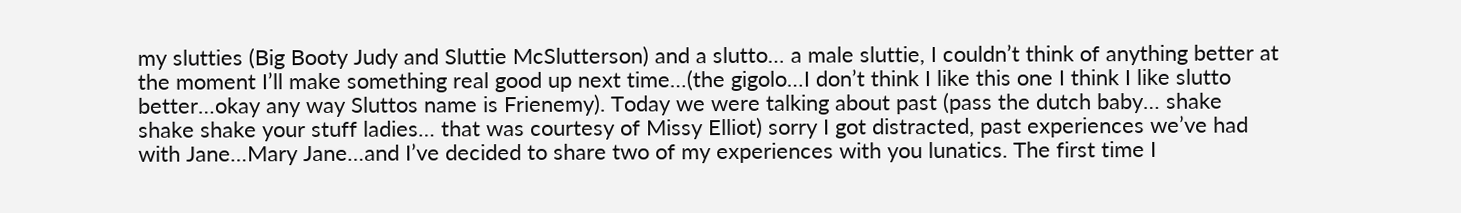my slutties (Big Booty Judy and Sluttie McSlutterson) and a slutto… a male sluttie, I couldn’t think of anything better at the moment I’ll make something real good up next time…(the gigolo…I don’t think I like this one I think I like slutto better…okay any way Sluttos name is Frienemy). Today we were talking about past (pass the dutch baby… shake shake shake your stuff ladies… that was courtesy of Missy Elliot) sorry I got distracted, past experiences we’ve had with Jane…Mary Jane…and I’ve decided to share two of my experiences with you lunatics. The first time I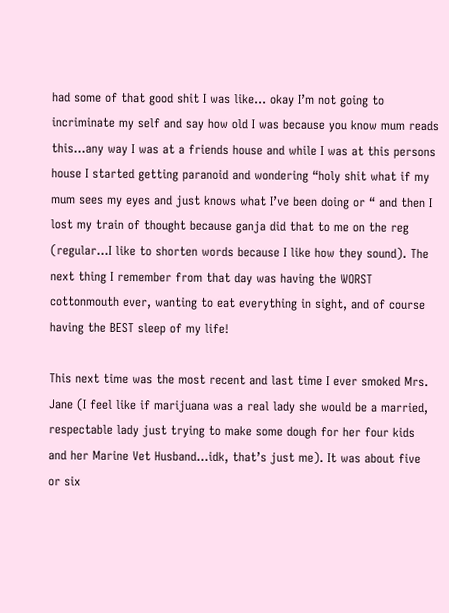had some of that good shit I was like… okay I’m not going to incriminate my self and say how old I was because you know mum reads this…any way I was at a friends house and while I was at this persons house I started getting paranoid and wondering “holy shit what if my mum sees my eyes and just knows what I’ve been doing or “ and then I lost my train of thought because ganja did that to me on the reg (regular…I like to shorten words because I like how they sound). The next thing I remember from that day was having the WORST cottonmouth ever, wanting to eat everything in sight, and of course having the BEST sleep of my life!

This next time was the most recent and last time I ever smoked Mrs. Jane (I feel like if marijuana was a real lady she would be a married, respectable lady just trying to make some dough for her four kids and her Marine Vet Husband…idk, that’s just me). It was about five or six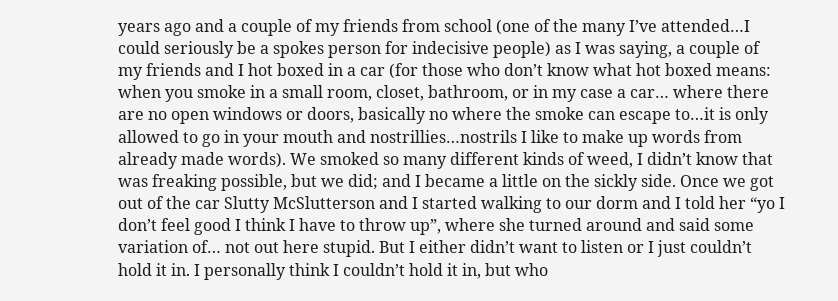years ago and a couple of my friends from school (one of the many I’ve attended…I could seriously be a spokes person for indecisive people) as I was saying, a couple of my friends and I hot boxed in a car (for those who don’t know what hot boxed means: when you smoke in a small room, closet, bathroom, or in my case a car… where there are no open windows or doors, basically no where the smoke can escape to…it is only allowed to go in your mouth and nostrillies…nostrils I like to make up words from already made words). We smoked so many different kinds of weed, I didn’t know that was freaking possible, but we did; and I became a little on the sickly side. Once we got out of the car Slutty McSlutterson and I started walking to our dorm and I told her “yo I don’t feel good I think I have to throw up”, where she turned around and said some variation of… not out here stupid. But I either didn’t want to listen or I just couldn’t hold it in. I personally think I couldn’t hold it in, but who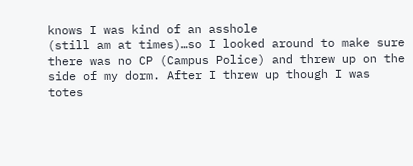knows I was kind of an asshole
(still am at times)…so I looked around to make sure there was no CP (Campus Police) and threw up on the side of my dorm. After I threw up though I was totes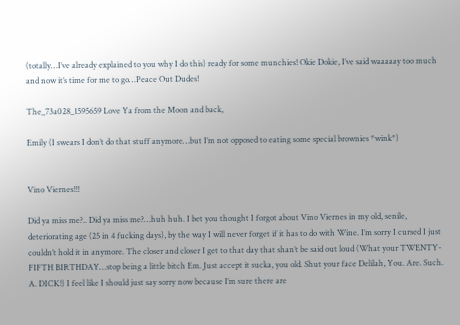(totally…I’ve already explained to you why I do this) ready for some munchies! Okie Dokie, I’ve said waaaaay too much and now it’s time for me to go…Peace Out Dudes!

The_73a028_1595659 Love Ya from the Moon and back,

Emily (I swears I don’t do that stuff anymore…but I’m not opposed to eating some special brownies *wink*)


Vino Viernes!!!

Did ya miss me?.. Did ya miss me?…huh huh. I bet you thought I forgot about Vino Viernes in my old, senile, deteriorating age (25 in 4 fucking days), by the way I will never forget if it has to do with Wine. I’m sorry I cursed I just couldn’t hold it in anymore. The closer and closer I get to that day that shan’t be said out loud (What your TWENTY-FIFTH BIRTHDAY…stop being a little bitch Em. Just accept it sucka, you old. Shut your face Delilah, You. Are. Such. A. DICK!) I feel like I should just say sorry now because I’m sure there are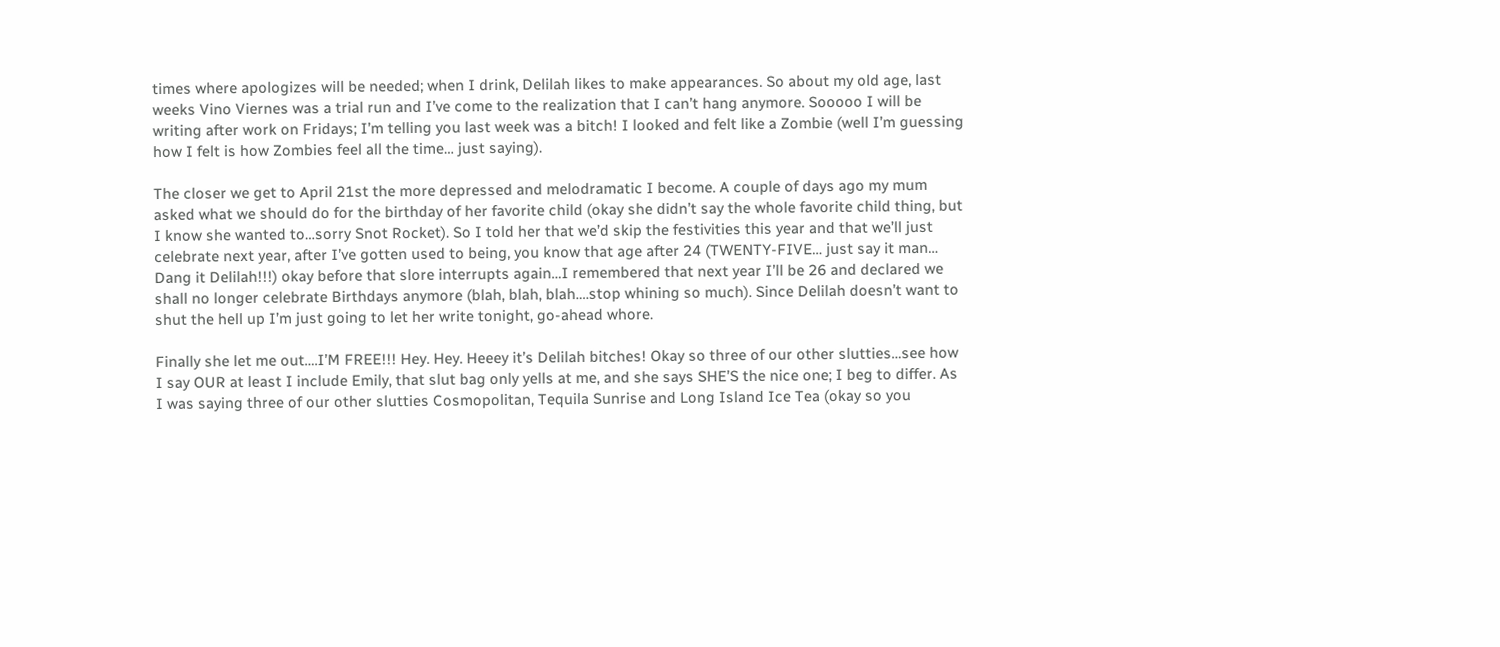times where apologizes will be needed; when I drink, Delilah likes to make appearances. So about my old age, last weeks Vino Viernes was a trial run and I’ve come to the realization that I can’t hang anymore. Sooooo I will be writing after work on Fridays; I’m telling you last week was a bitch! I looked and felt like a Zombie (well I’m guessing how I felt is how Zombies feel all the time… just saying).

The closer we get to April 21st the more depressed and melodramatic I become. A couple of days ago my mum asked what we should do for the birthday of her favorite child (okay she didn’t say the whole favorite child thing, but I know she wanted to…sorry Snot Rocket). So I told her that we’d skip the festivities this year and that we’ll just celebrate next year, after I’ve gotten used to being, you know that age after 24 (TWENTY-FIVE… just say it man… Dang it Delilah!!!) okay before that slore interrupts again…I remembered that next year I’ll be 26 and declared we shall no longer celebrate Birthdays anymore (blah, blah, blah….stop whining so much). Since Delilah doesn’t want to shut the hell up I’m just going to let her write tonight, go-ahead whore.

Finally she let me out….I’M FREE!!! Hey. Hey. Heeey it’s Delilah bitches! Okay so three of our other slutties…see how I say OUR at least I include Emily, that slut bag only yells at me, and she says SHE’S the nice one; I beg to differ. As I was saying three of our other slutties Cosmopolitan, Tequila Sunrise and Long Island Ice Tea (okay so you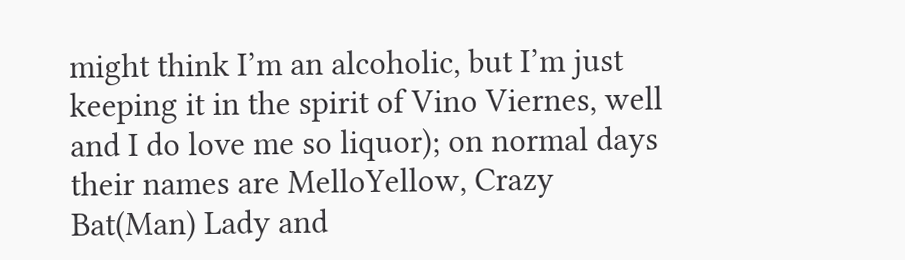might think I’m an alcoholic, but I’m just keeping it in the spirit of Vino Viernes, well and I do love me so liquor); on normal days their names are MelloYellow, Crazy Bat(Man) Lady and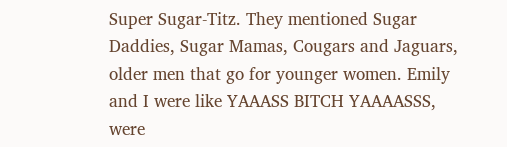Super Sugar-Titz. They mentioned Sugar Daddies, Sugar Mamas, Cougars and Jaguars, older men that go for younger women. Emily and I were like YAAASS BITCH YAAAASSS, were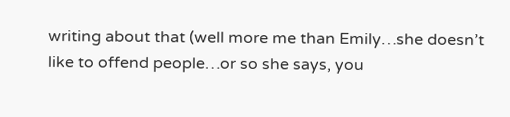writing about that (well more me than Emily…she doesn’t like to offend people…or so she says, you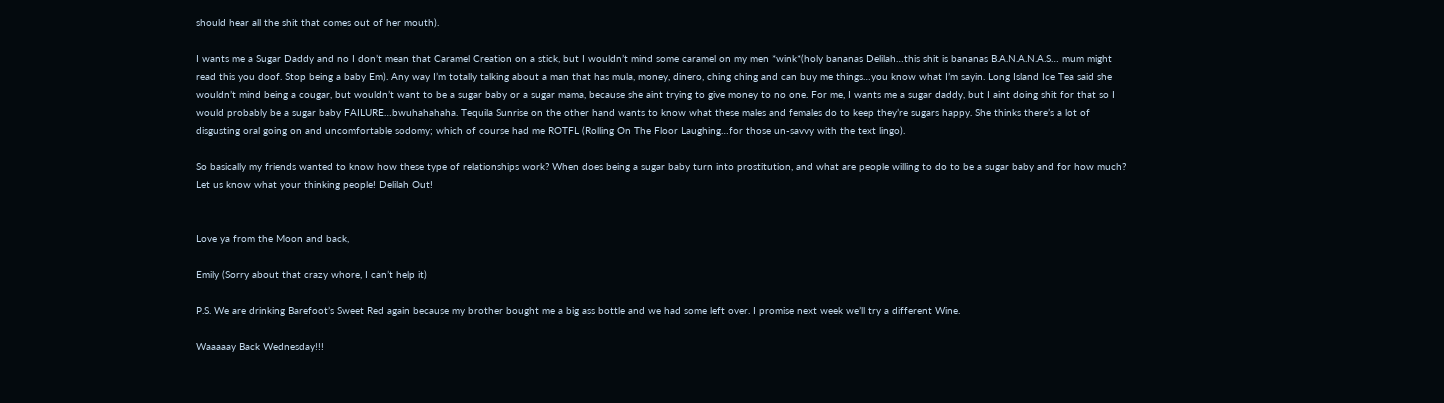should hear all the shit that comes out of her mouth).

I wants me a Sugar Daddy and no I don’t mean that Caramel Creation on a stick, but I wouldn’t mind some caramel on my men *wink*(holy bananas Delilah…this shit is bananas B.A.N.A.N.A.S… mum might read this you doof. Stop being a baby Em). Any way I’m totally talking about a man that has mula, money, dinero, ching ching and can buy me things…you know what I’m sayin. Long Island Ice Tea said she wouldn’t mind being a cougar, but wouldn’t want to be a sugar baby or a sugar mama, because she aint trying to give money to no one. For me, I wants me a sugar daddy, but I aint doing shit for that so I would probably be a sugar baby FAILURE…bwuhahahaha. Tequila Sunrise on the other hand wants to know what these males and females do to keep they’re sugars happy. She thinks there’s a lot of disgusting oral going on and uncomfortable sodomy; which of course had me ROTFL (Rolling On The Floor Laughing…for those un-savvy with the text lingo).

So basically my friends wanted to know how these type of relationships work? When does being a sugar baby turn into prostitution, and what are people willing to do to be a sugar baby and for how much? Let us know what your thinking people! Delilah Out!


Love ya from the Moon and back,

Emily (Sorry about that crazy whore, I can’t help it)

P.S. We are drinking Barefoot’s Sweet Red again because my brother bought me a big ass bottle and we had some left over. I promise next week we’ll try a different Wine.

Waaaaay Back Wednesday!!!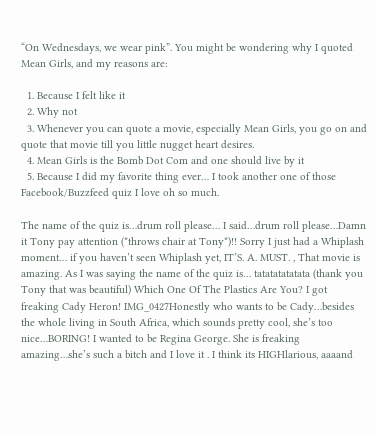“On Wednesdays, we wear pink”. You might be wondering why I quoted Mean Girls, and my reasons are:

  1. Because I felt like it
  2. Why not
  3. Whenever you can quote a movie, especially Mean Girls, you go on and quote that movie till you little nugget heart desires.
  4. Mean Girls is the Bomb Dot Com and one should live by it
  5. Because I did my favorite thing ever… I took another one of those Facebook/Buzzfeed quiz I love oh so much.

The name of the quiz is…drum roll please… I said…drum roll please…Damn it Tony pay attention (*throws chair at Tony*)!! Sorry I just had a Whiplash moment… if you haven’t seen Whiplash yet, IT’S. A. MUST. , That movie is amazing. As I was saying the name of the quiz is… tatatatatatata (thank you Tony that was beautiful) Which One Of The Plastics Are You? I got freaking Cady Heron! IMG_0427Honestly who wants to be Cady…besides the whole living in South Africa, which sounds pretty cool, she’s too nice…BORING! I wanted to be Regina George. She is freaking amazing…she’s such a bitch and I love it . I think its HIGHlarious, aaaand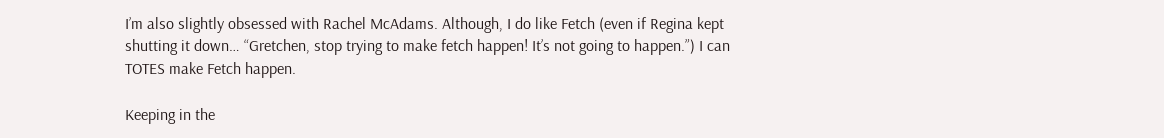I’m also slightly obsessed with Rachel McAdams. Although, I do like Fetch (even if Regina kept shutting it down… “Gretchen, stop trying to make fetch happen! It’s not going to happen.”) I can TOTES make Fetch happen.

Keeping in the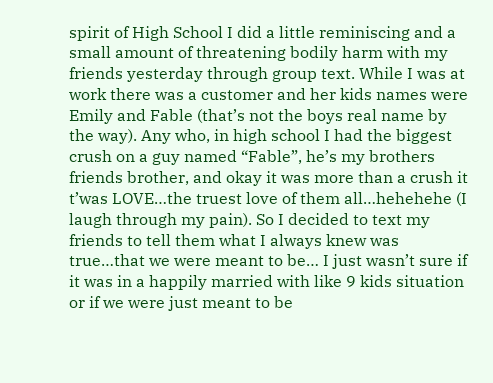spirit of High School I did a little reminiscing and a small amount of threatening bodily harm with my friends yesterday through group text. While I was at work there was a customer and her kids names were Emily and Fable (that’s not the boys real name by the way). Any who, in high school I had the biggest crush on a guy named “Fable”, he’s my brothers friends brother, and okay it was more than a crush it t’was LOVE…the truest love of them all…hehehehe (I laugh through my pain). So I decided to text my friends to tell them what I always knew was true…that we were meant to be… I just wasn’t sure if it was in a happily married with like 9 kids situation or if we were just meant to be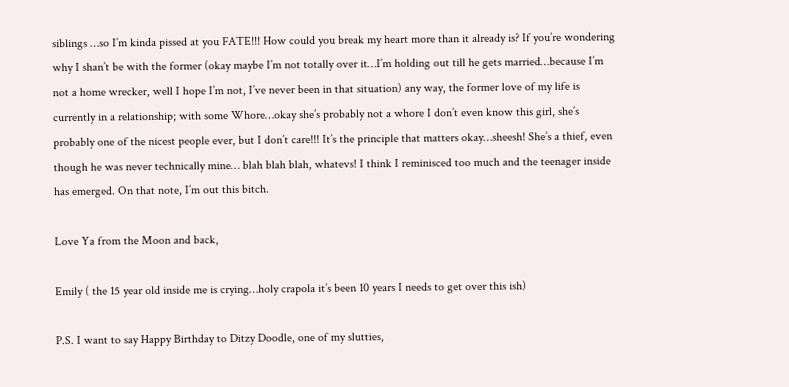siblings …so I’m kinda pissed at you FATE!!! How could you break my heart more than it already is? If you’re wondering why I shan’t be with the former (okay maybe I’m not totally over it…I’m holding out till he gets married…because I’m not a home wrecker, well I hope I’m not, I’ve never been in that situation) any way, the former love of my life is currently in a relationship; with some Whore…okay she’s probably not a whore I don’t even know this girl, she’s probably one of the nicest people ever, but I don’t care!!! It’s the principle that matters okay…sheesh! She’s a thief, even though he was never technically mine… blah blah blah, whatevs! I think I reminisced too much and the teenager inside has emerged. On that note, I’m out this bitch.

Love Ya from the Moon and back,

Emily ( the 15 year old inside me is crying…holy crapola it’s been 10 years I needs to get over this ish)

P.S. I want to say Happy Birthday to Ditzy Doodle, one of my slutties,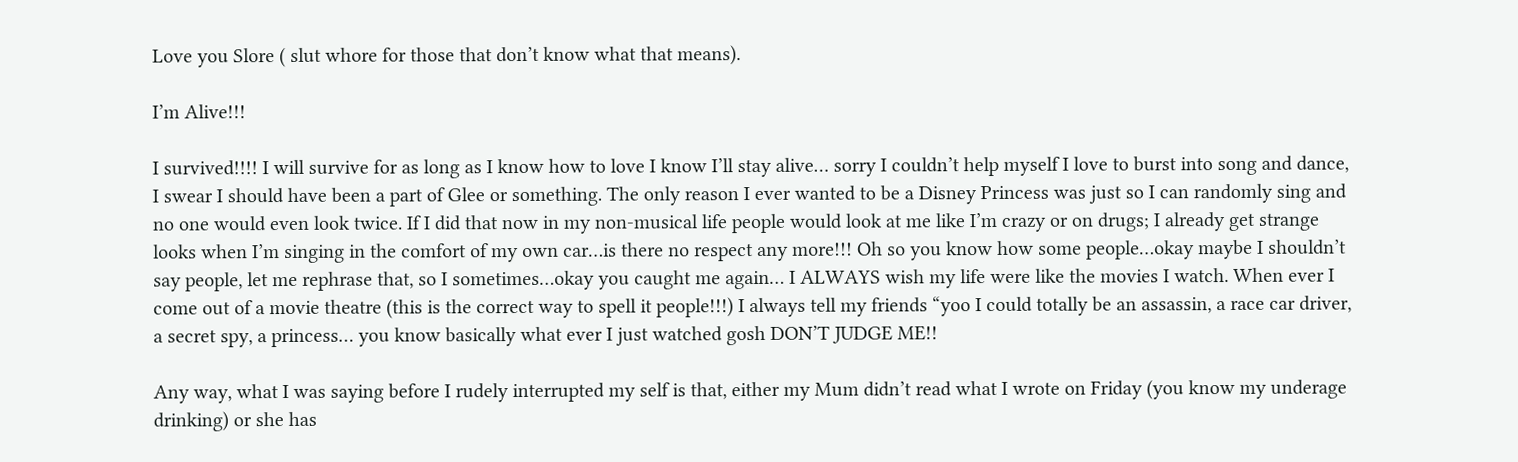Love you Slore ( slut whore for those that don’t know what that means).

I’m Alive!!!

I survived!!!! I will survive for as long as I know how to love I know I’ll stay alive… sorry I couldn’t help myself I love to burst into song and dance, I swear I should have been a part of Glee or something. The only reason I ever wanted to be a Disney Princess was just so I can randomly sing and no one would even look twice. If I did that now in my non-musical life people would look at me like I’m crazy or on drugs; I already get strange looks when I’m singing in the comfort of my own car…is there no respect any more!!! Oh so you know how some people…okay maybe I shouldn’t say people, let me rephrase that, so I sometimes…okay you caught me again… I ALWAYS wish my life were like the movies I watch. When ever I come out of a movie theatre (this is the correct way to spell it people!!!) I always tell my friends “yoo I could totally be an assassin, a race car driver, a secret spy, a princess… you know basically what ever I just watched gosh DON’T JUDGE ME!!

Any way, what I was saying before I rudely interrupted my self is that, either my Mum didn’t read what I wrote on Friday (you know my underage drinking) or she has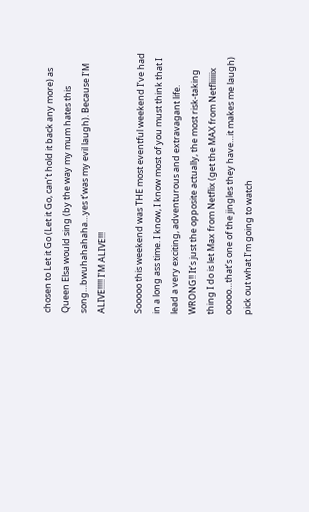chosen to Let it Go (Let it Go, can’t hold it back any more) as Queen Elsa would sing (by the way my mum hates this song…bwuhahahaha…yes t’was my evil laugh). Because I’M ALIVE!!!!! I’M ALIVE!!!

Sooooo this weekend was THE most eventful weekend I’ve had in a long ass time. I know, I know most of you must think that I lead a very exciting, adventurous and extravagant life. WRONG!! It’s just the opposite actually, the most risk-taking thing I do is let Max from Netflix (get the MAX from Netfliiiiix ooooo…that’s one of the jingles they have…it makes me laugh) pick out what I’m going to watch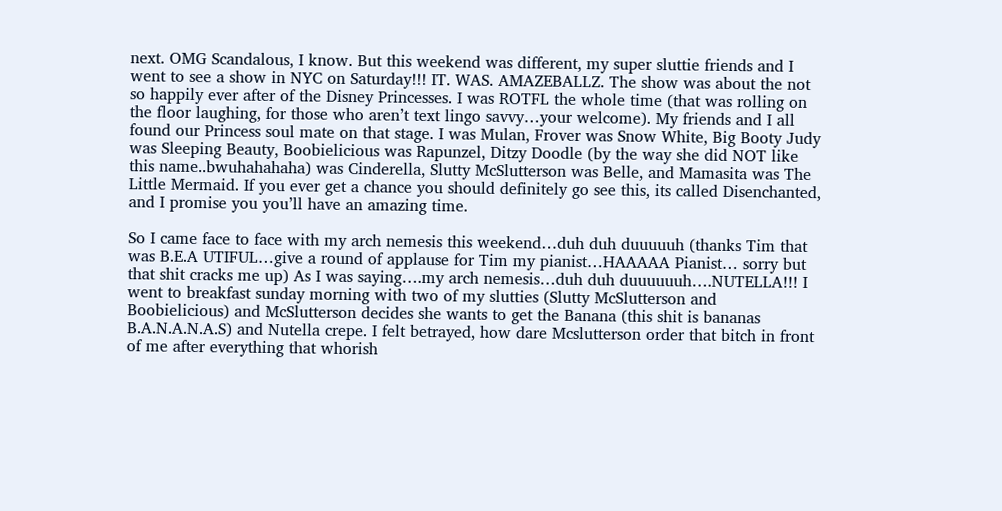next. OMG Scandalous, I know. But this weekend was different, my super sluttie friends and I went to see a show in NYC on Saturday!!! IT. WAS. AMAZEBALLZ. The show was about the not so happily ever after of the Disney Princesses. I was ROTFL the whole time (that was rolling on the floor laughing, for those who aren’t text lingo savvy…your welcome). My friends and I all found our Princess soul mate on that stage. I was Mulan, Frover was Snow White, Big Booty Judy was Sleeping Beauty, Boobielicious was Rapunzel, Ditzy Doodle (by the way she did NOT like this name..bwuhahahaha) was Cinderella, Slutty McSlutterson was Belle, and Mamasita was The Little Mermaid. If you ever get a chance you should definitely go see this, its called Disenchanted, and I promise you you’ll have an amazing time.

So I came face to face with my arch nemesis this weekend…duh duh duuuuuh (thanks Tim that was B.E.A UTIFUL…give a round of applause for Tim my pianist…HAAAAA Pianist… sorry but that shit cracks me up) As I was saying….my arch nemesis…duh duh duuuuuuh….NUTELLA!!! I went to breakfast sunday morning with two of my slutties (Slutty McSlutterson and Boobielicious) and McSlutterson decides she wants to get the Banana (this shit is bananas B.A.N.A.N.A.S) and Nutella crepe. I felt betrayed, how dare Mcslutterson order that bitch in front of me after everything that whorish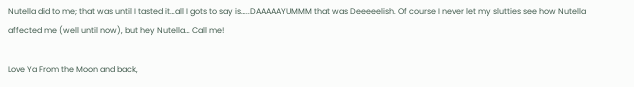Nutella did to me; that was until I tasted it…all I gots to say is…..DAAAAAYUMMM that was Deeeeelish. Of course I never let my slutties see how Nutella affected me (well until now), but hey Nutella… Call me!

Love Ya From the Moon and back,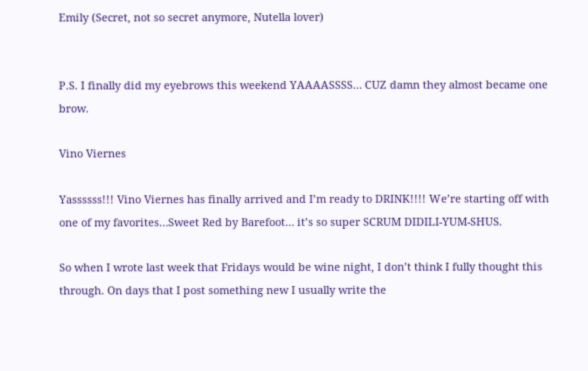Emily (Secret, not so secret anymore, Nutella lover)


P.S. I finally did my eyebrows this weekend YAAAASSSS… CUZ damn they almost became one brow.

Vino Viernes

Yassssss!!! Vino Viernes has finally arrived and I’m ready to DRINK!!!! We’re starting off with one of my favorites…Sweet Red by Barefoot… it’s so super SCRUM DIDILI-YUM-SHUS.

So when I wrote last week that Fridays would be wine night, I don’t think I fully thought this through. On days that I post something new I usually write the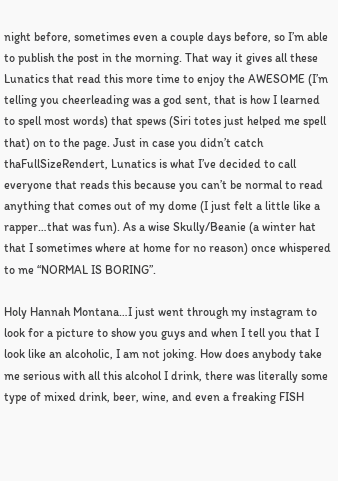night before, sometimes even a couple days before, so I’m able to publish the post in the morning. That way it gives all these Lunatics that read this more time to enjoy the AWESOME (I’m telling you cheerleading was a god sent, that is how I learned to spell most words) that spews (Siri totes just helped me spell that) on to the page. Just in case you didn’t catch thaFullSizeRendert, Lunatics is what I’ve decided to call everyone that reads this because you can’t be normal to read anything that comes out of my dome (I just felt a little like a rapper…that was fun). As a wise Skully/Beanie (a winter hat that I sometimes where at home for no reason) once whispered to me “NORMAL IS BORING”.

Holy Hannah Montana…I just went through my instagram to look for a picture to show you guys and when I tell you that I look like an alcoholic, I am not joking. How does anybody take me serious with all this alcohol I drink, there was literally some type of mixed drink, beer, wine, and even a freaking FISH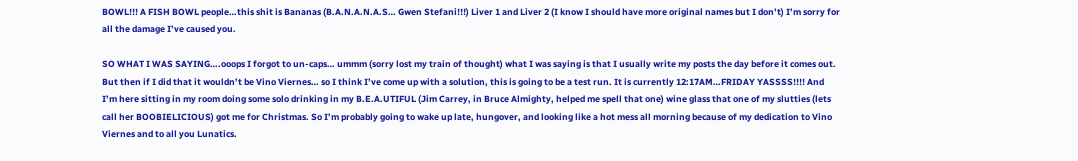BOWL!!! A FISH BOWL people…this shit is Bananas (B.A.N.A.N.A.S… Gwen Stefani!!!) Liver 1 and Liver 2 (I know I should have more original names but I don’t) I’m sorry for all the damage I’ve caused you.

SO WHAT I WAS SAYING….ooops I forgot to un-caps… ummm (sorry lost my train of thought) what I was saying is that I usually write my posts the day before it comes out. But then if I did that it wouldn’t be Vino Viernes… so I think I’ve come up with a solution, this is going to be a test run. It is currently 12:17AM…FRIDAY YASSSS!!!! And I’m here sitting in my room doing some solo drinking in my B.E.A.UTIFUL (Jim Carrey, in Bruce Almighty, helped me spell that one) wine glass that one of my slutties (lets call her BOOBIELICIOUS) got me for Christmas. So I’m probably going to wake up late, hungover, and looking like a hot mess all morning because of my dedication to Vino Viernes and to all you Lunatics.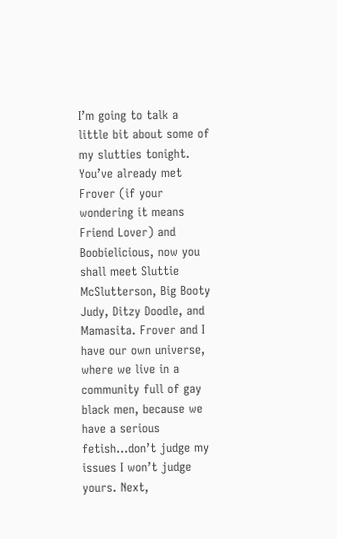I’m going to talk a little bit about some of my slutties tonight. You’ve already met Frover (if your wondering it means Friend Lover) and Boobielicious, now you shall meet Sluttie McSlutterson, Big Booty Judy, Ditzy Doodle, and Mamasita. Frover and I have our own universe, where we live in a community full of gay black men, because we have a serious fetish…don’t judge my issues I won’t judge yours. Next,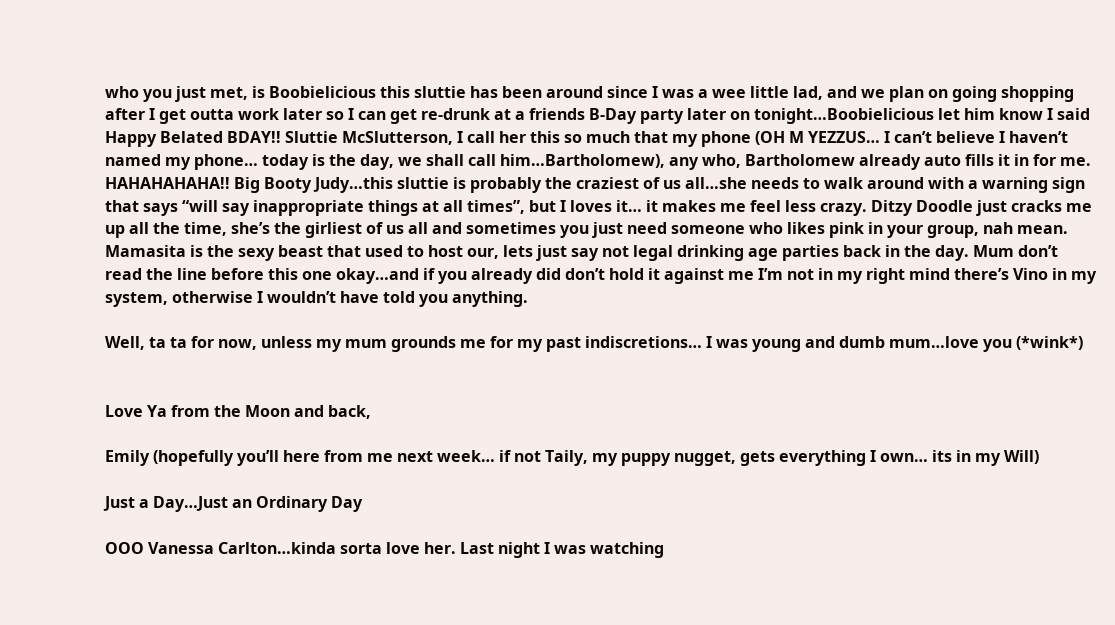who you just met, is Boobielicious this sluttie has been around since I was a wee little lad, and we plan on going shopping after I get outta work later so I can get re-drunk at a friends B-Day party later on tonight…Boobielicious let him know I said Happy Belated BDAY!! Sluttie McSlutterson, I call her this so much that my phone (OH M YEZZUS… I can’t believe I haven’t named my phone… today is the day, we shall call him…Bartholomew), any who, Bartholomew already auto fills it in for me. HAHAHAHAHA!! Big Booty Judy…this sluttie is probably the craziest of us all…she needs to walk around with a warning sign that says “will say inappropriate things at all times”, but I loves it… it makes me feel less crazy. Ditzy Doodle just cracks me up all the time, she’s the girliest of us all and sometimes you just need someone who likes pink in your group, nah mean. Mamasita is the sexy beast that used to host our, lets just say not legal drinking age parties back in the day. Mum don’t read the line before this one okay…and if you already did don’t hold it against me I’m not in my right mind there’s Vino in my system, otherwise I wouldn’t have told you anything.

Well, ta ta for now, unless my mum grounds me for my past indiscretions… I was young and dumb mum…love you (*wink*)


Love Ya from the Moon and back,

Emily (hopefully you’ll here from me next week… if not Taily, my puppy nugget, gets everything I own… its in my Will)

Just a Day…Just an Ordinary Day

OOO Vanessa Carlton…kinda sorta love her. Last night I was watching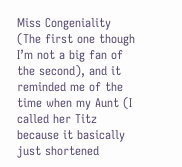Miss Congeniality (The first one though I’m not a big fan of the second), and it reminded me of the time when my Aunt (I called her Titz because it basically just shortened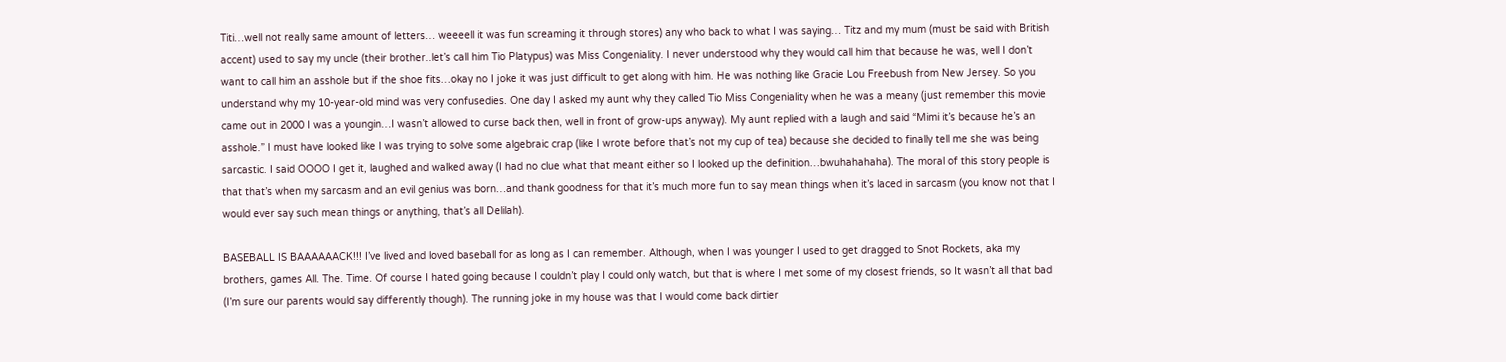Titi…well not really same amount of letters… weeeell it was fun screaming it through stores) any who back to what I was saying… Titz and my mum (must be said with British accent) used to say my uncle (their brother..let’s call him Tio Platypus) was Miss Congeniality. I never understood why they would call him that because he was, well I don’t want to call him an asshole but if the shoe fits…okay no I joke it was just difficult to get along with him. He was nothing like Gracie Lou Freebush from New Jersey. So you understand why my 10-year-old mind was very confusedies. One day I asked my aunt why they called Tio Miss Congeniality when he was a meany (just remember this movie came out in 2000 I was a youngin…I wasn’t allowed to curse back then, well in front of grow-ups anyway). My aunt replied with a laugh and said “Mimi it’s because he’s an asshole.” I must have looked like I was trying to solve some algebraic crap (like I wrote before that’s not my cup of tea) because she decided to finally tell me she was being sarcastic. I said OOOO I get it, laughed and walked away (I had no clue what that meant either so I looked up the definition…bwuhahahaha). The moral of this story people is that that’s when my sarcasm and an evil genius was born…and thank goodness for that it’s much more fun to say mean things when it’s laced in sarcasm (you know not that I would ever say such mean things or anything, that’s all Delilah).

BASEBALL IS BAAAAAACK!!! I’ve lived and loved baseball for as long as I can remember. Although, when I was younger I used to get dragged to Snot Rockets, aka my brothers, games All. The. Time. Of course I hated going because I couldn’t play I could only watch, but that is where I met some of my closest friends, so It wasn’t all that bad (I’m sure our parents would say differently though). The running joke in my house was that I would come back dirtier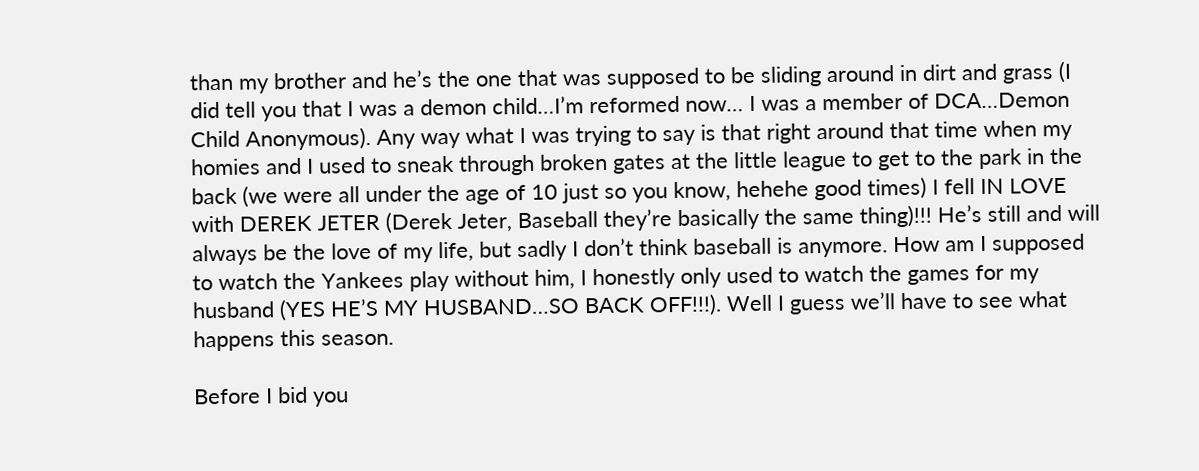than my brother and he’s the one that was supposed to be sliding around in dirt and grass (I did tell you that I was a demon child…I’m reformed now… I was a member of DCA…Demon Child Anonymous). Any way what I was trying to say is that right around that time when my homies and I used to sneak through broken gates at the little league to get to the park in the back (we were all under the age of 10 just so you know, hehehe good times) I fell IN LOVE with DEREK JETER (Derek Jeter, Baseball they’re basically the same thing)!!! He’s still and will always be the love of my life, but sadly I don’t think baseball is anymore. How am I supposed to watch the Yankees play without him, I honestly only used to watch the games for my husband (YES HE’S MY HUSBAND…SO BACK OFF!!!). Well I guess we’ll have to see what happens this season.

Before I bid you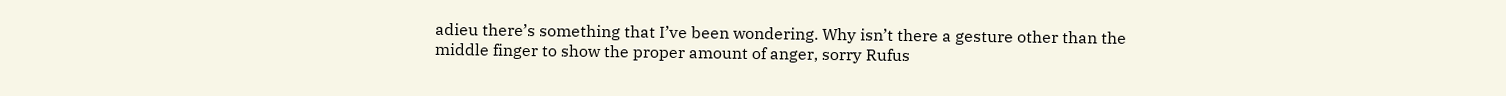adieu there’s something that I’ve been wondering. Why isn’t there a gesture other than the middle finger to show the proper amount of anger, sorry Rufus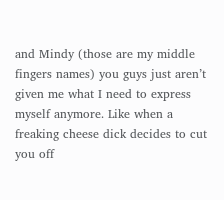and Mindy (those are my middle fingers names) you guys just aren’t given me what I need to express myself anymore. Like when a freaking cheese dick decides to cut you off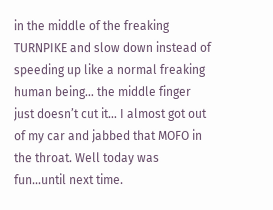in the middle of the freaking TURNPIKE and slow down instead of speeding up like a normal freaking human being… the middle finger just doesn’t cut it… I almost got out of my car and jabbed that MOFO in the throat. Well today was fun…until next time.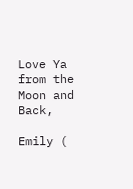Love Ya from the Moon and Back,

Emily (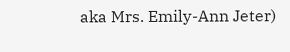aka Mrs. Emily-Ann Jeter)